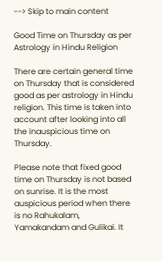--> Skip to main content

Good Time on Thursday as per Astrology in Hindu Religion

There are certain general time on Thursday that is considered good as per astrology in Hindu religion. This time is taken into account after looking into all the inauspicious time on Thursday.

Please note that fixed good time on Thursday is not based on sunrise. It is the most auspicious period when there is no Rahukalam, Yamakandam and Gulikai. It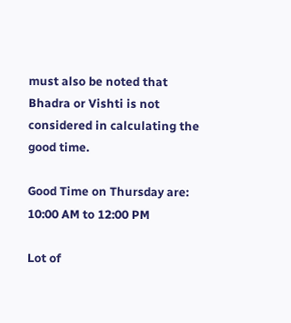must also be noted that Bhadra or Vishti is not considered in calculating the good time.

Good Time on Thursday are:
10:00 AM to 12:00 PM

Lot of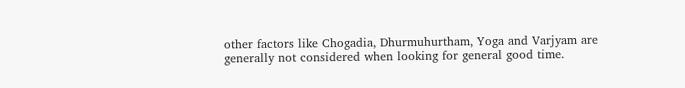other factors like Chogadia, Dhurmuhurtham, Yoga and Varjyam are generally not considered when looking for general good time.